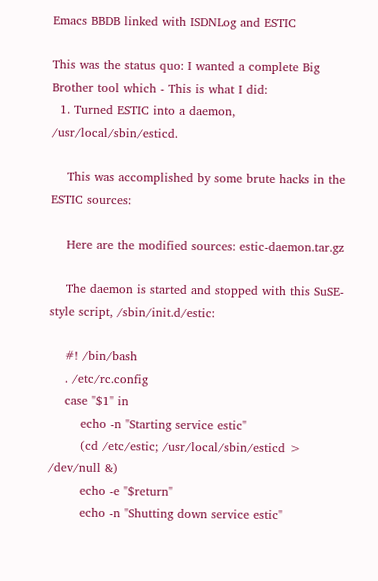Emacs BBDB linked with ISDNLog and ESTIC

This was the status quo: I wanted a complete Big Brother tool which - This is what I did:
  1. Turned ESTIC into a daemon, /usr/local/sbin/esticd.

    This was accomplished by some brute hacks in the ESTIC sources:

    Here are the modified sources: estic-daemon.tar.gz

    The daemon is started and stopped with this SuSE-style script, /sbin/init.d/estic:

    #! /bin/bash
    . /etc/rc.config
    case "$1" in
        echo -n "Starting service estic"
        (cd /etc/estic; /usr/local/sbin/esticd > /dev/null &)
        echo -e "$return"
        echo -n "Shutting down service estic"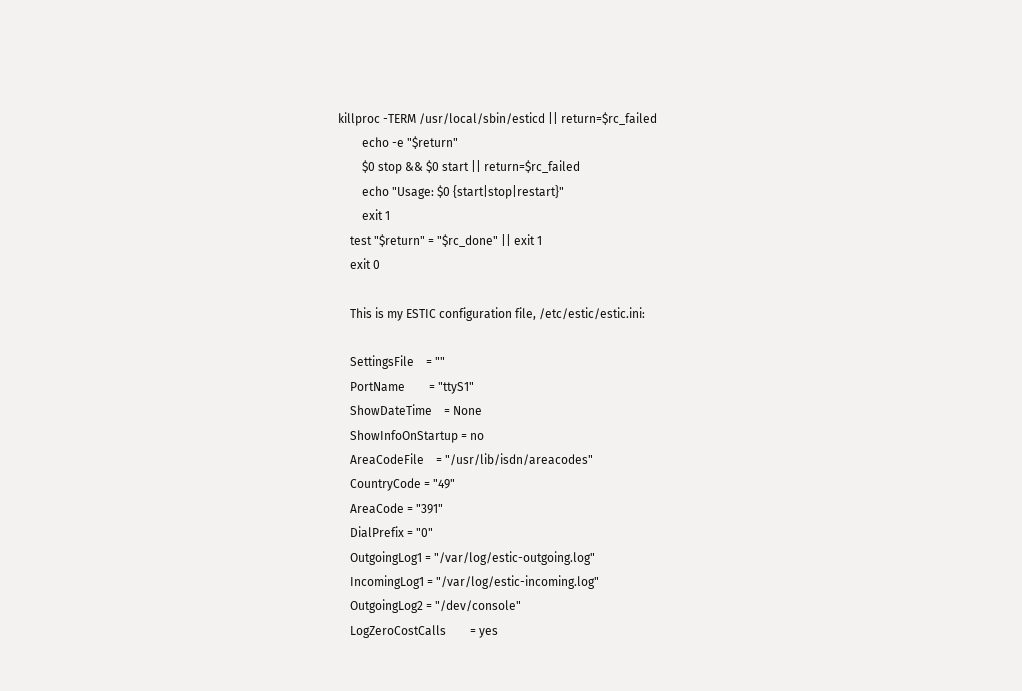killproc -TERM /usr/local/sbin/esticd || return=$rc_failed
        echo -e "$return"
        $0 stop && $0 start || return=$rc_failed
        echo "Usage: $0 {start|stop|restart}"
        exit 1
    test "$return" = "$rc_done" || exit 1
    exit 0

    This is my ESTIC configuration file, /etc/estic/estic.ini:

    SettingsFile    = ""
    PortName        = "ttyS1"
    ShowDateTime    = None
    ShowInfoOnStartup = no
    AreaCodeFile    = "/usr/lib/isdn/areacodes"
    CountryCode = "49"
    AreaCode = "391"
    DialPrefix = "0"
    OutgoingLog1 = "/var/log/estic-outgoing.log"
    IncomingLog1 = "/var/log/estic-incoming.log"
    OutgoingLog2 = "/dev/console"
    LogZeroCostCalls        = yes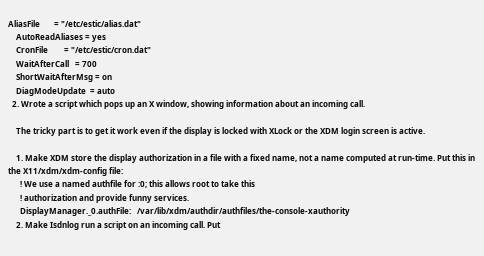AliasFile       = "/etc/estic/alias.dat"
    AutoReadAliases = yes
    CronFile        = "/etc/estic/cron.dat"
    WaitAfterCall   = 700
    ShortWaitAfterMsg = on
    DiagModeUpdate  = auto
  2. Wrote a script which pops up an X window, showing information about an incoming call.

    The tricky part is to get it work even if the display is locked with XLock or the XDM login screen is active.

    1. Make XDM store the display authorization in a file with a fixed name, not a name computed at run-time. Put this in the X11/xdm/xdm-config file:
      ! We use a named authfile for :0; this allows root to take this
      ! authorization and provide funny services.
      DisplayManager._0.authFile:   /var/lib/xdm/authdir/authfiles/the-console-xauthority
    2. Make Isdnlog run a script on an incoming call. Put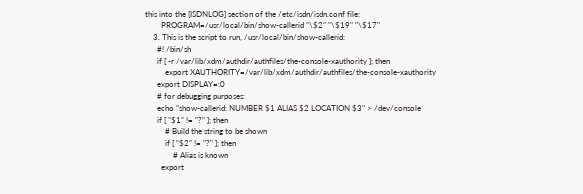this into the [ISDNLOG] section of the /etc/isdn/isdn.conf file:
        PROGRAM=/usr/local/bin/show-callerid "\$2" "\$19" "\$17"
    3. This is the script to run, /usr/local/bin/show-callerid:
      #! /bin/sh
      if [ -r /var/lib/xdm/authdir/authfiles/the-console-xauthority ]; then
          export XAUTHORITY=/var/lib/xdm/authdir/authfiles/the-console-xauthority
      export DISPLAY=:0
      # for debugging purposes:
      echo "show-callerid: NUMBER $1 ALIAS $2 LOCATION $3" > /dev/console
      if [ "$1" != "?" ]; then
          # Build the string to be shown
          if [ "$2" != "?" ]; then
              # Alias is known
        export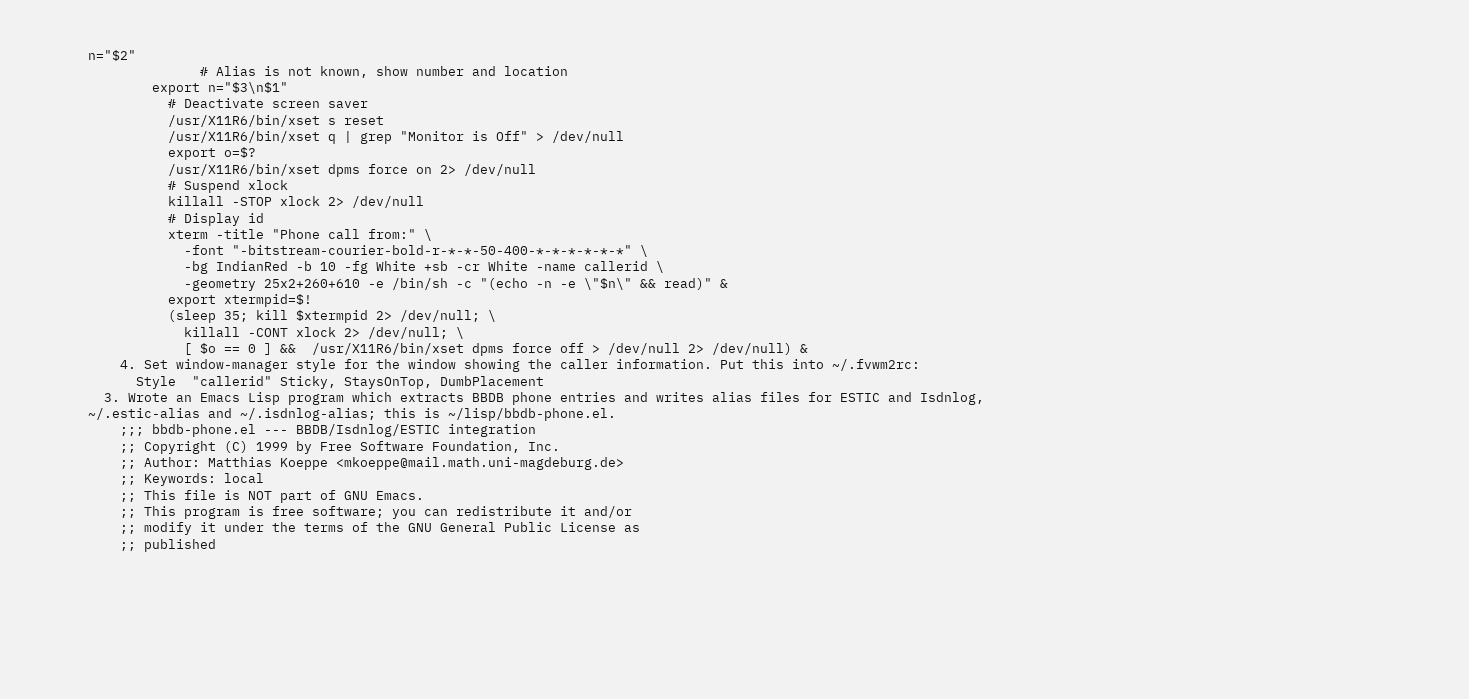n="$2"
              # Alias is not known, show number and location
        export n="$3\n$1"
          # Deactivate screen saver
          /usr/X11R6/bin/xset s reset
          /usr/X11R6/bin/xset q | grep "Monitor is Off" > /dev/null
          export o=$?
          /usr/X11R6/bin/xset dpms force on 2> /dev/null
          # Suspend xlock
          killall -STOP xlock 2> /dev/null
          # Display id
          xterm -title "Phone call from:" \
            -font "-bitstream-courier-bold-r-*-*-50-400-*-*-*-*-*-*" \
            -bg IndianRed -b 10 -fg White +sb -cr White -name callerid \
            -geometry 25x2+260+610 -e /bin/sh -c "(echo -n -e \"$n\" && read)" &
          export xtermpid=$!
          (sleep 35; kill $xtermpid 2> /dev/null; \
            killall -CONT xlock 2> /dev/null; \
            [ $o == 0 ] &&  /usr/X11R6/bin/xset dpms force off > /dev/null 2> /dev/null) &
    4. Set window-manager style for the window showing the caller information. Put this into ~/.fvwm2rc:
      Style  "callerid" Sticky, StaysOnTop, DumbPlacement
  3. Wrote an Emacs Lisp program which extracts BBDB phone entries and writes alias files for ESTIC and Isdnlog, ~/.estic-alias and ~/.isdnlog-alias; this is ~/lisp/bbdb-phone.el.
    ;;; bbdb-phone.el --- BBDB/Isdnlog/ESTIC integration
    ;; Copyright (C) 1999 by Free Software Foundation, Inc.
    ;; Author: Matthias Koeppe <mkoeppe@mail.math.uni-magdeburg.de>
    ;; Keywords: local
    ;; This file is NOT part of GNU Emacs.
    ;; This program is free software; you can redistribute it and/or
    ;; modify it under the terms of the GNU General Public License as
    ;; published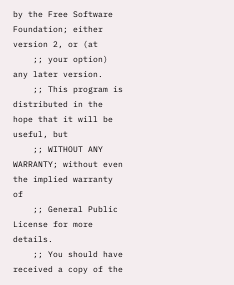by the Free Software Foundation; either version 2, or (at
    ;; your option) any later version.
    ;; This program is distributed in the hope that it will be useful, but
    ;; WITHOUT ANY WARRANTY; without even the implied warranty of
    ;; General Public License for more details.
    ;; You should have received a copy of the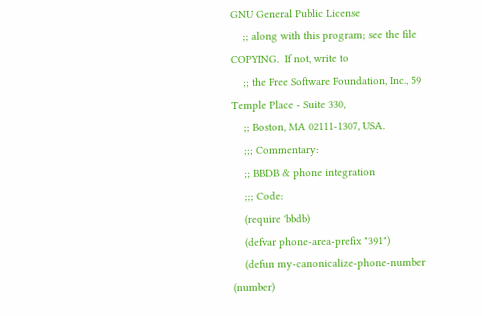GNU General Public License
    ;; along with this program; see the file COPYING.  If not, write to
    ;; the Free Software Foundation, Inc., 59 Temple Place - Suite 330,
    ;; Boston, MA 02111-1307, USA.
    ;;; Commentary:
    ;; BBDB & phone integration
    ;;; Code:
    (require 'bbdb)
    (defvar phone-area-prefix "391")
    (defun my-canonicalize-phone-number (number)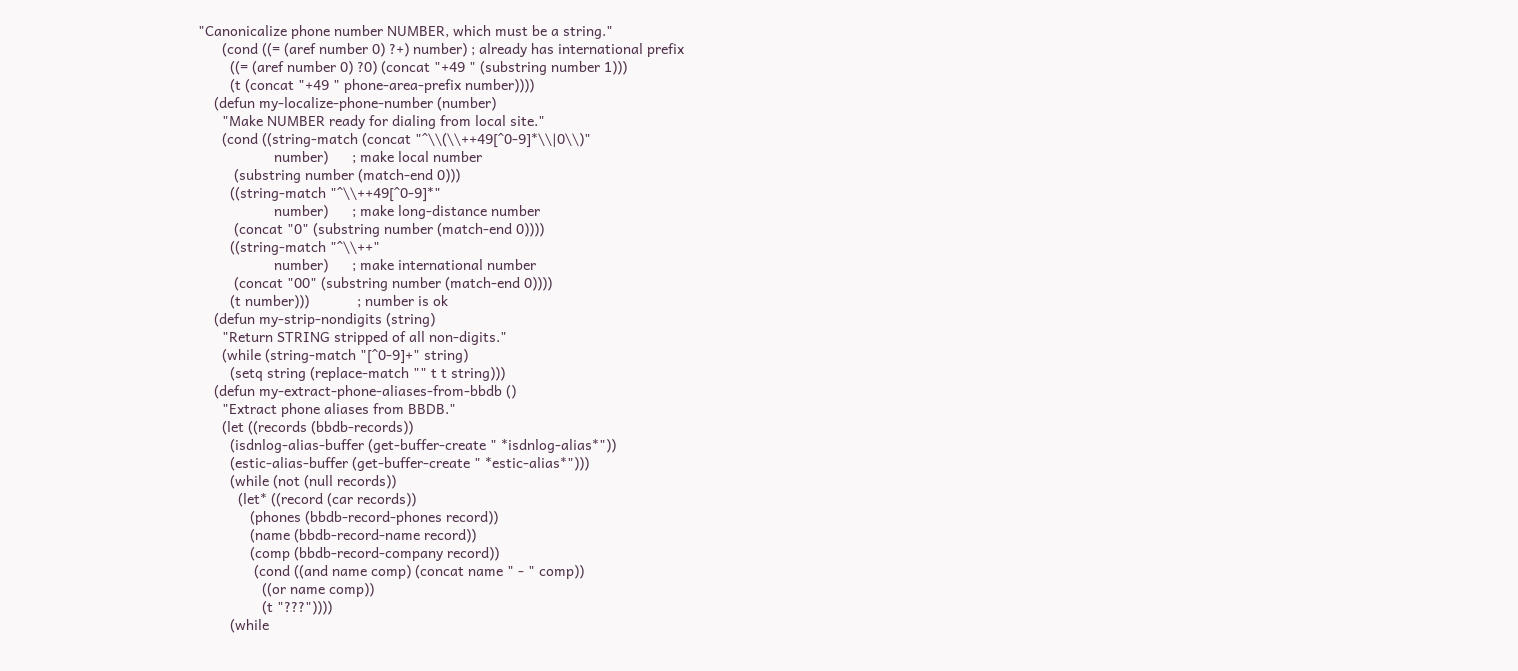"Canonicalize phone number NUMBER, which must be a string."
      (cond ((= (aref number 0) ?+) number) ; already has international prefix
        ((= (aref number 0) ?0) (concat "+49 " (substring number 1)))
        (t (concat "+49 " phone-area-prefix number))))
    (defun my-localize-phone-number (number)
      "Make NUMBER ready for dialing from local site."
      (cond ((string-match (concat "^\\(\\++49[^0-9]*\\|0\\)"
                   number)      ; make local number
         (substring number (match-end 0)))
        ((string-match "^\\++49[^0-9]*"
                   number)      ; make long-distance number
         (concat "0" (substring number (match-end 0))))
        ((string-match "^\\++"
                   number)      ; make international number
         (concat "00" (substring number (match-end 0))))
        (t number)))            ; number is ok
    (defun my-strip-nondigits (string)
      "Return STRING stripped of all non-digits."
      (while (string-match "[^0-9]+" string)
        (setq string (replace-match "" t t string)))
    (defun my-extract-phone-aliases-from-bbdb ()
      "Extract phone aliases from BBDB."
      (let ((records (bbdb-records))
        (isdnlog-alias-buffer (get-buffer-create " *isdnlog-alias*"))
        (estic-alias-buffer (get-buffer-create " *estic-alias*")))
        (while (not (null records))
          (let* ((record (car records))
             (phones (bbdb-record-phones record))
             (name (bbdb-record-name record))
             (comp (bbdb-record-company record))
              (cond ((and name comp) (concat name " - " comp))
                ((or name comp))
                (t "???"))))
        (while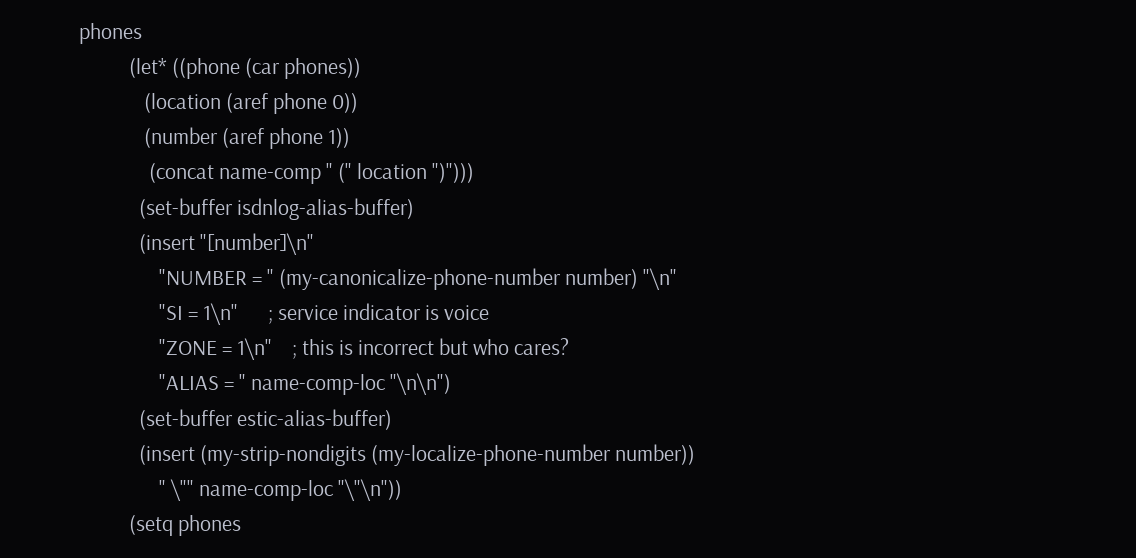phones
          (let* ((phone (car phones))
             (location (aref phone 0))
             (number (aref phone 1))
              (concat name-comp " (" location ")")))
            (set-buffer isdnlog-alias-buffer)
            (insert "[number]\n"
                "NUMBER = " (my-canonicalize-phone-number number) "\n"
                "SI = 1\n"      ; service indicator is voice
                "ZONE = 1\n"    ; this is incorrect but who cares?
                "ALIAS = " name-comp-loc "\n\n")
            (set-buffer estic-alias-buffer)
            (insert (my-strip-nondigits (my-localize-phone-number number))
                " \"" name-comp-loc "\"\n"))
          (setq phones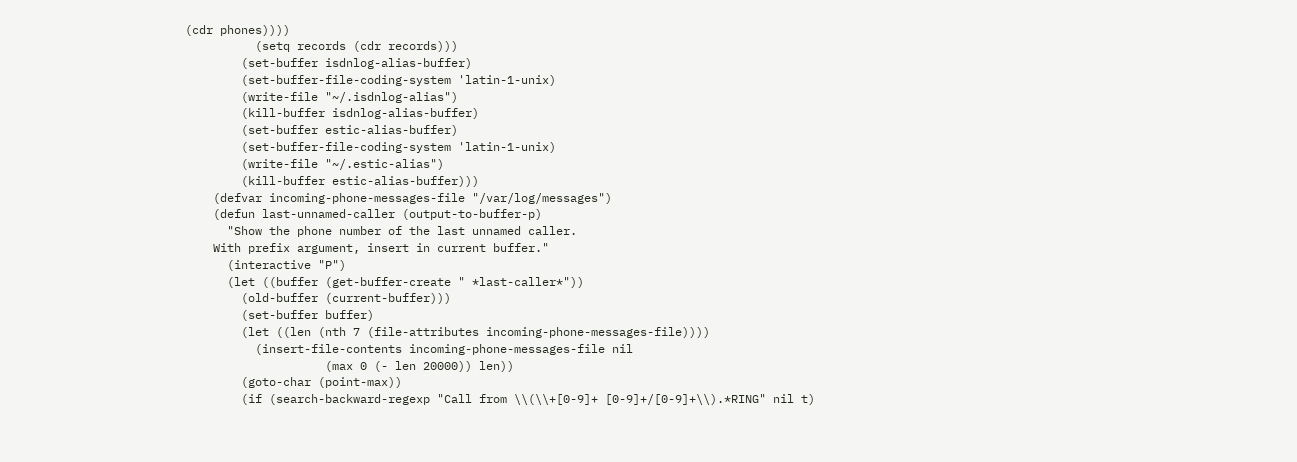(cdr phones))))
          (setq records (cdr records)))
        (set-buffer isdnlog-alias-buffer)
        (set-buffer-file-coding-system 'latin-1-unix)
        (write-file "~/.isdnlog-alias")
        (kill-buffer isdnlog-alias-buffer)
        (set-buffer estic-alias-buffer)
        (set-buffer-file-coding-system 'latin-1-unix)
        (write-file "~/.estic-alias")
        (kill-buffer estic-alias-buffer)))
    (defvar incoming-phone-messages-file "/var/log/messages")
    (defun last-unnamed-caller (output-to-buffer-p)
      "Show the phone number of the last unnamed caller.
    With prefix argument, insert in current buffer."
      (interactive "P")
      (let ((buffer (get-buffer-create " *last-caller*"))
        (old-buffer (current-buffer)))
        (set-buffer buffer)
        (let ((len (nth 7 (file-attributes incoming-phone-messages-file))))
          (insert-file-contents incoming-phone-messages-file nil
                    (max 0 (- len 20000)) len))
        (goto-char (point-max))
        (if (search-backward-regexp "Call from \\(\\+[0-9]+ [0-9]+/[0-9]+\\).*RING" nil t)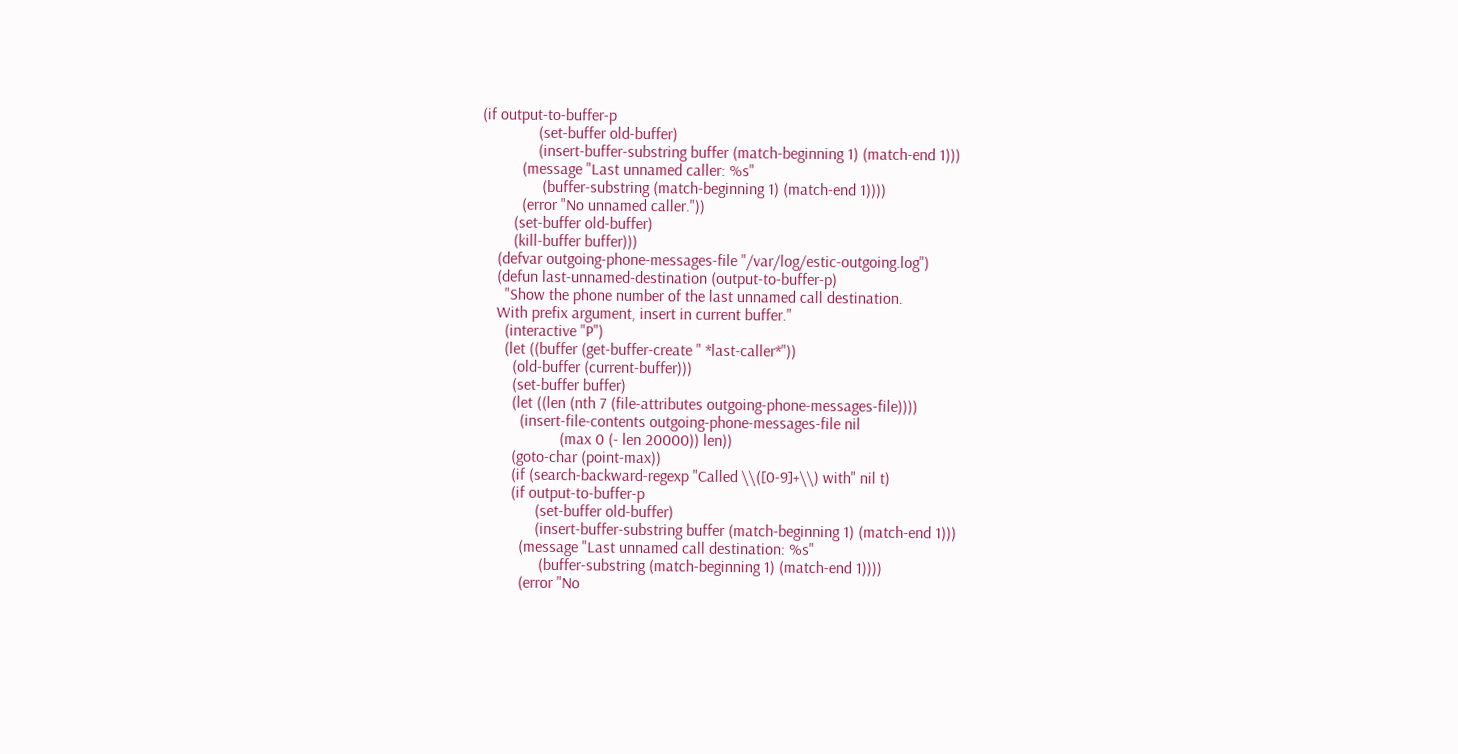(if output-to-buffer-p
              (set-buffer old-buffer)
              (insert-buffer-substring buffer (match-beginning 1) (match-end 1)))
          (message "Last unnamed caller: %s"
               (buffer-substring (match-beginning 1) (match-end 1))))
          (error "No unnamed caller."))
        (set-buffer old-buffer)
        (kill-buffer buffer)))
    (defvar outgoing-phone-messages-file "/var/log/estic-outgoing.log")
    (defun last-unnamed-destination (output-to-buffer-p)
      "Show the phone number of the last unnamed call destination.
    With prefix argument, insert in current buffer."
      (interactive "P")
      (let ((buffer (get-buffer-create " *last-caller*"))
        (old-buffer (current-buffer)))
        (set-buffer buffer)
        (let ((len (nth 7 (file-attributes outgoing-phone-messages-file))))
          (insert-file-contents outgoing-phone-messages-file nil
                    (max 0 (- len 20000)) len))
        (goto-char (point-max))
        (if (search-backward-regexp "Called \\([0-9]+\\) with" nil t)
        (if output-to-buffer-p
              (set-buffer old-buffer)
              (insert-buffer-substring buffer (match-beginning 1) (match-end 1)))
          (message "Last unnamed call destination: %s"
               (buffer-substring (match-beginning 1) (match-end 1))))
          (error "No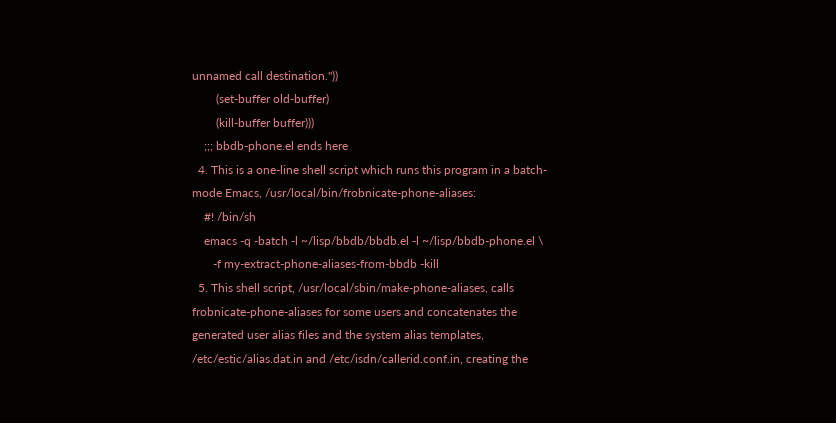unnamed call destination."))
        (set-buffer old-buffer)
        (kill-buffer buffer)))
    ;;; bbdb-phone.el ends here
  4. This is a one-line shell script which runs this program in a batch-mode Emacs, /usr/local/bin/frobnicate-phone-aliases:
    #! /bin/sh
    emacs -q -batch -l ~/lisp/bbdb/bbdb.el -l ~/lisp/bbdb-phone.el \
       -f my-extract-phone-aliases-from-bbdb -kill
  5. This shell script, /usr/local/sbin/make-phone-aliases, calls frobnicate-phone-aliases for some users and concatenates the generated user alias files and the system alias templates, /etc/estic/alias.dat.in and /etc/isdn/callerid.conf.in, creating the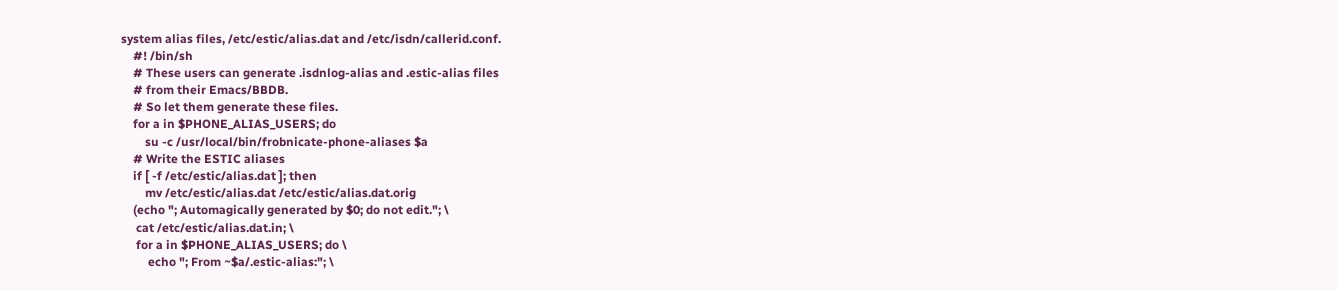system alias files, /etc/estic/alias.dat and /etc/isdn/callerid.conf.
    #! /bin/sh
    # These users can generate .isdnlog-alias and .estic-alias files
    # from their Emacs/BBDB.
    # So let them generate these files.
    for a in $PHONE_ALIAS_USERS; do
        su -c /usr/local/bin/frobnicate-phone-aliases $a
    # Write the ESTIC aliases
    if [ -f /etc/estic/alias.dat ]; then
        mv /etc/estic/alias.dat /etc/estic/alias.dat.orig
    (echo "; Automagically generated by $0; do not edit."; \
     cat /etc/estic/alias.dat.in; \
     for a in $PHONE_ALIAS_USERS; do \
         echo "; From ~$a/.estic-alias:"; \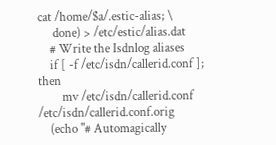cat /home/$a/.estic-alias; \
     done) > /etc/estic/alias.dat
    # Write the Isdnlog aliases
    if [ -f /etc/isdn/callerid.conf ]; then
        mv /etc/isdn/callerid.conf /etc/isdn/callerid.conf.orig
    (echo "# Automagically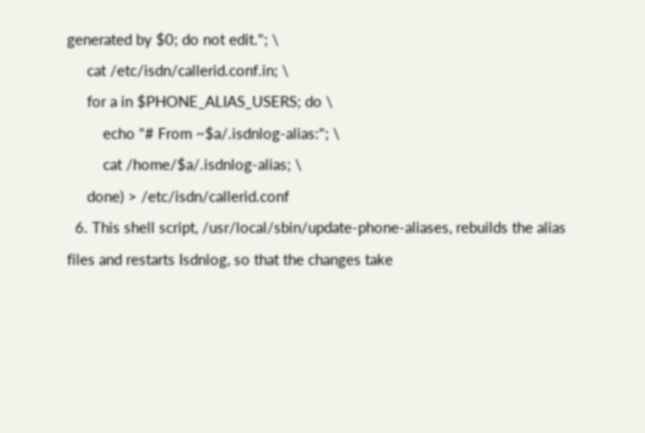generated by $0; do not edit."; \
     cat /etc/isdn/callerid.conf.in; \
     for a in $PHONE_ALIAS_USERS; do \
         echo "# From ~$a/.isdnlog-alias:"; \
         cat /home/$a/.isdnlog-alias; \
     done) > /etc/isdn/callerid.conf
  6. This shell script, /usr/local/sbin/update-phone-aliases, rebuilds the alias files and restarts Isdnlog, so that the changes take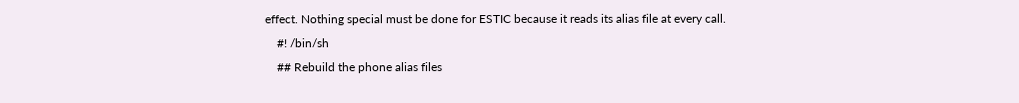effect. Nothing special must be done for ESTIC because it reads its alias file at every call.
    #! /bin/sh
    ## Rebuild the phone alias files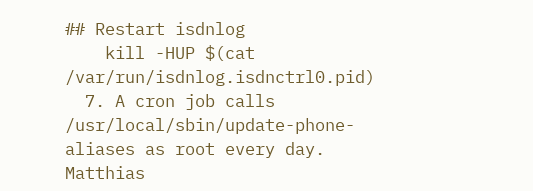## Restart isdnlog
    kill -HUP $(cat /var/run/isdnlog.isdnctrl0.pid)
  7. A cron job calls /usr/local/sbin/update-phone-aliases as root every day.
Matthias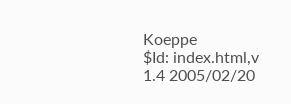Koeppe
$Id: index.html,v 1.4 2005/02/20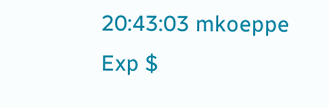20:43:03 mkoeppe Exp $